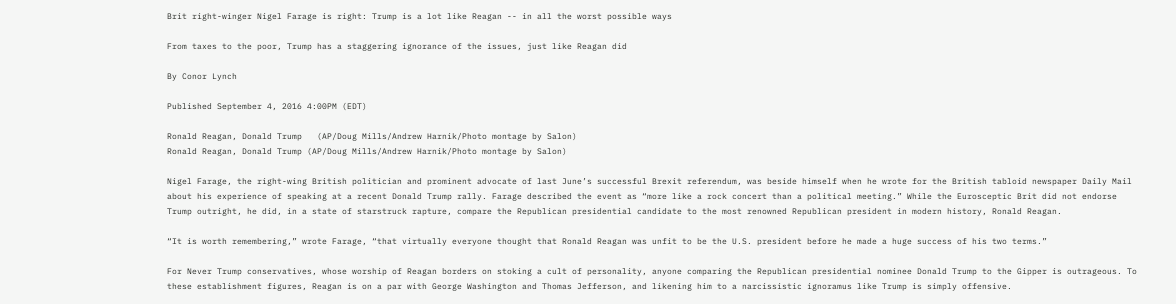Brit right-winger Nigel Farage is right: Trump is a lot like Reagan -- in all the worst possible ways

From taxes to the poor, Trump has a staggering ignorance of the issues, just like Reagan did

By Conor Lynch

Published September 4, 2016 4:00PM (EDT)

Ronald Reagan, Donald Trump   (AP/Doug Mills/Andrew Harnik/Photo montage by Salon)
Ronald Reagan, Donald Trump (AP/Doug Mills/Andrew Harnik/Photo montage by Salon)

Nigel Farage, the right-wing British politician and prominent advocate of last June’s successful Brexit referendum, was beside himself when he wrote for the British tabloid newspaper Daily Mail about his experience of speaking at a recent Donald Trump rally. Farage described the event as “more like a rock concert than a political meeting.” While the Eurosceptic Brit did not endorse Trump outright, he did, in a state of starstruck rapture, compare the Republican presidential candidate to the most renowned Republican president in modern history, Ronald Reagan.

“It is worth remembering,” wrote Farage, “that virtually everyone thought that Ronald Reagan was unfit to be the U.S. president before he made a huge success of his two terms.”

For Never Trump conservatives, whose worship of Reagan borders on stoking a cult of personality, anyone comparing the Republican presidential nominee Donald Trump to the Gipper is outrageous. To these establishment figures, Reagan is on a par with George Washington and Thomas Jefferson, and likening him to a narcissistic ignoramus like Trump is simply offensive.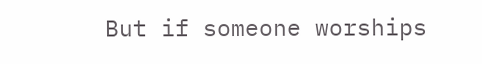But if someone worships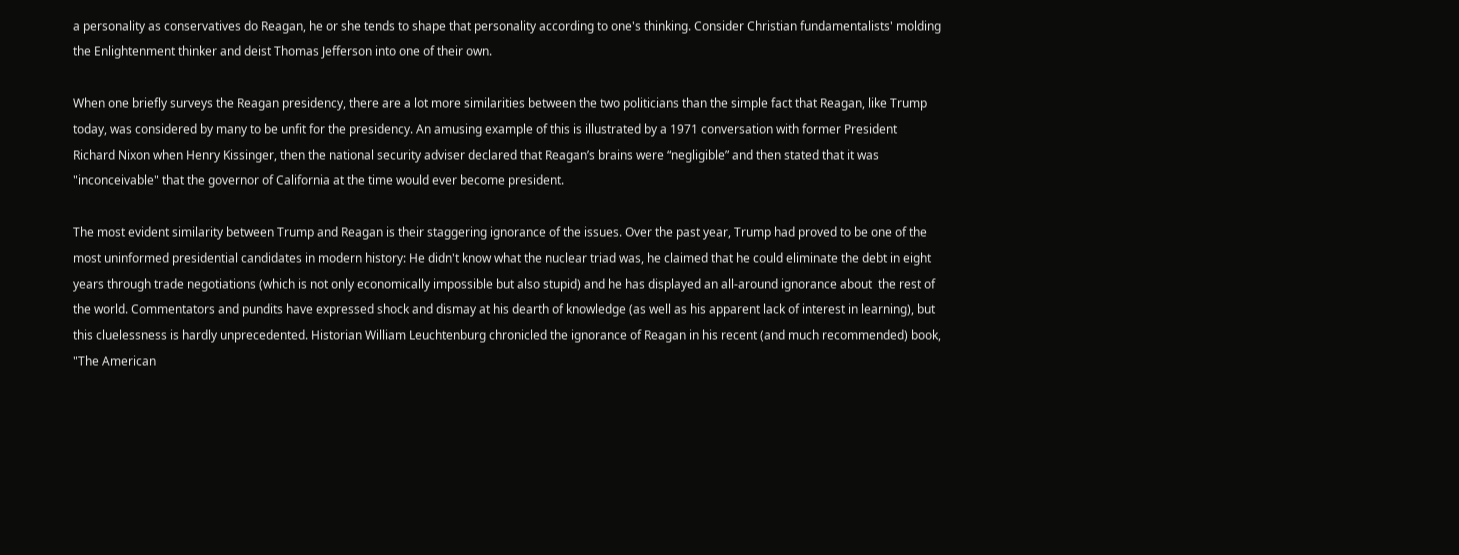a personality as conservatives do Reagan, he or she tends to shape that personality according to one's thinking. Consider Christian fundamentalists' molding the Enlightenment thinker and deist Thomas Jefferson into one of their own.

When one briefly surveys the Reagan presidency, there are a lot more similarities between the two politicians than the simple fact that Reagan, like Trump today, was considered by many to be unfit for the presidency. An amusing example of this is illustrated by a 1971 conversation with former President Richard Nixon when Henry Kissinger, then the national security adviser declared that Reagan’s brains were “negligible” and then stated that it was "inconceivable" that the governor of California at the time would ever become president.

The most evident similarity between Trump and Reagan is their staggering ignorance of the issues. Over the past year, Trump had proved to be one of the most uninformed presidential candidates in modern history: He didn't know what the nuclear triad was, he claimed that he could eliminate the debt in eight years through trade negotiations (which is not only economically impossible but also stupid) and he has displayed an all-around ignorance about  the rest of the world. Commentators and pundits have expressed shock and dismay at his dearth of knowledge (as well as his apparent lack of interest in learning), but this cluelessness is hardly unprecedented. Historian William Leuchtenburg chronicled the ignorance of Reagan in his recent (and much recommended) book,  "The American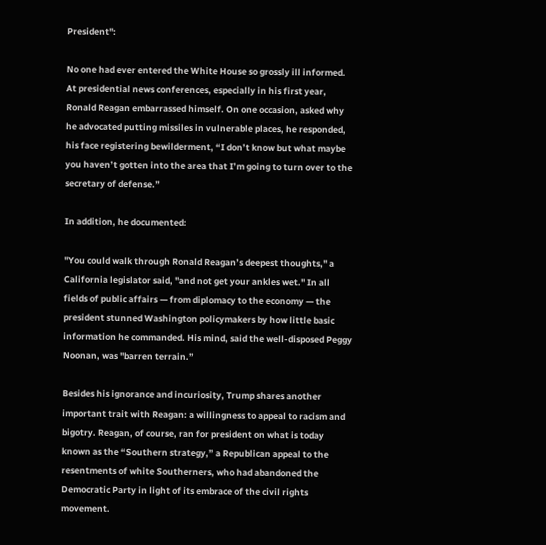President":

No one had ever entered the White House so grossly ill informed. At presidential news conferences, especially in his first year, Ronald Reagan embarrassed himself. On one occasion, asked why he advocated putting missiles in vulnerable places, he responded, his face registering bewilderment, “I don’t know but what maybe you haven’t gotten into the area that I’m going to turn over to the secretary of defense.”

In addition, he documented:

"You could walk through Ronald Reagan’s deepest thoughts," a California legislator said, "and not get your ankles wet." In all fields of public affairs — from diplomacy to the economy — the president stunned Washington policymakers by how little basic information he commanded. His mind, said the well-disposed Peggy Noonan, was "barren terrain.”

Besides his ignorance and incuriosity, Trump shares another important trait with Reagan: a willingness to appeal to racism and bigotry. Reagan, of course, ran for president on what is today known as the “Southern strategy,” a Republican appeal to the resentments of white Southerners, who had abandoned the Democratic Party in light of its embrace of the civil rights movement.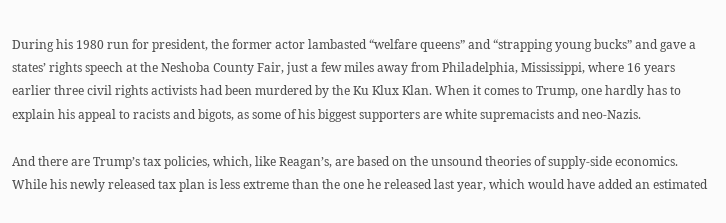During his 1980 run for president, the former actor lambasted “welfare queens” and “strapping young bucks” and gave a states’ rights speech at the Neshoba County Fair, just a few miles away from Philadelphia, Mississippi, where 16 years earlier three civil rights activists had been murdered by the Ku Klux Klan. When it comes to Trump, one hardly has to explain his appeal to racists and bigots, as some of his biggest supporters are white supremacists and neo-Nazis.

And there are Trump’s tax policies, which, like Reagan’s, are based on the unsound theories of supply-side economics. While his newly released tax plan is less extreme than the one he released last year, which would have added an estimated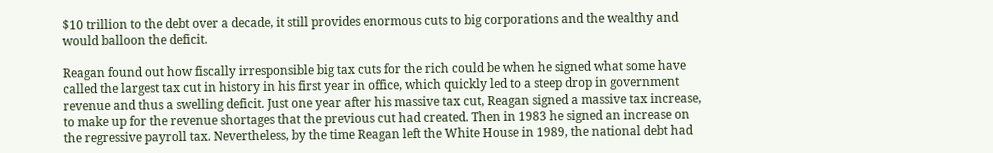$10 trillion to the debt over a decade, it still provides enormous cuts to big corporations and the wealthy and would balloon the deficit.

Reagan found out how fiscally irresponsible big tax cuts for the rich could be when he signed what some have called the largest tax cut in history in his first year in office, which quickly led to a steep drop in government revenue and thus a swelling deficit. Just one year after his massive tax cut, Reagan signed a massive tax increase, to make up for the revenue shortages that the previous cut had created. Then in 1983 he signed an increase on the regressive payroll tax. Nevertheless, by the time Reagan left the White House in 1989, the national debt had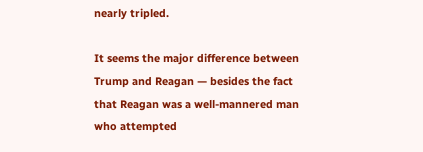nearly tripled.

It seems the major difference between Trump and Reagan — besides the fact that Reagan was a well-mannered man who attempted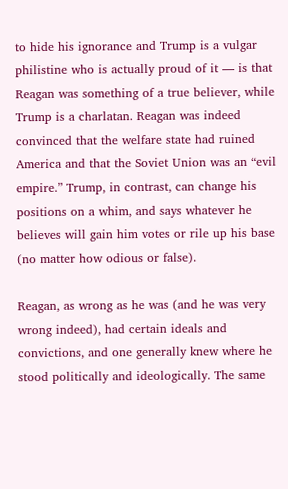to hide his ignorance and Trump is a vulgar philistine who is actually proud of it — is that Reagan was something of a true believer, while Trump is a charlatan. Reagan was indeed convinced that the welfare state had ruined America and that the Soviet Union was an “evil empire.” Trump, in contrast, can change his positions on a whim, and says whatever he believes will gain him votes or rile up his base (no matter how odious or false).

Reagan, as wrong as he was (and he was very wrong indeed), had certain ideals and convictions, and one generally knew where he stood politically and ideologically. The same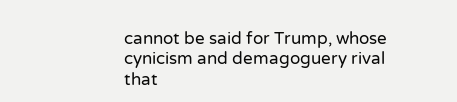cannot be said for Trump, whose cynicism and demagoguery rival that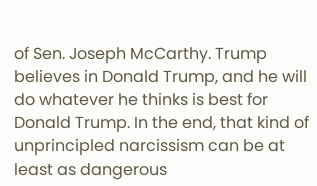of Sen. Joseph McCarthy. Trump believes in Donald Trump, and he will do whatever he thinks is best for Donald Trump. In the end, that kind of unprincipled narcissism can be at least as dangerous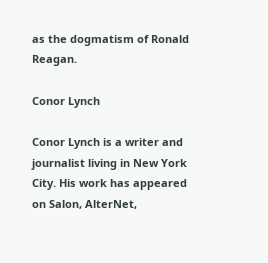as the dogmatism of Ronald Reagan.

Conor Lynch

Conor Lynch is a writer and journalist living in New York City. His work has appeared on Salon, AlterNet,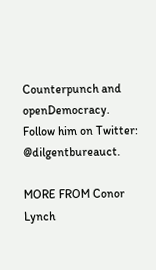Counterpunch and openDemocracy. Follow him on Twitter: @dilgentbureauct.

MORE FROM Conor Lynch